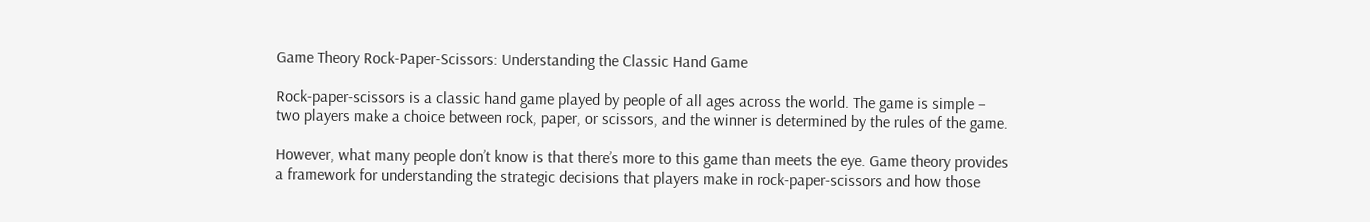Game Theory Rock-Paper-Scissors: Understanding the Classic Hand Game

Rock-paper-scissors is a classic hand game played by people of all ages across the world. The game is simple – two players make a choice between rock, paper, or scissors, and the winner is determined by the rules of the game.

However, what many people don’t know is that there’s more to this game than meets the eye. Game theory provides a framework for understanding the strategic decisions that players make in rock-paper-scissors and how those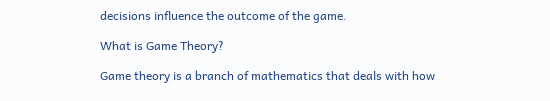decisions influence the outcome of the game.

What is Game Theory?

Game theory is a branch of mathematics that deals with how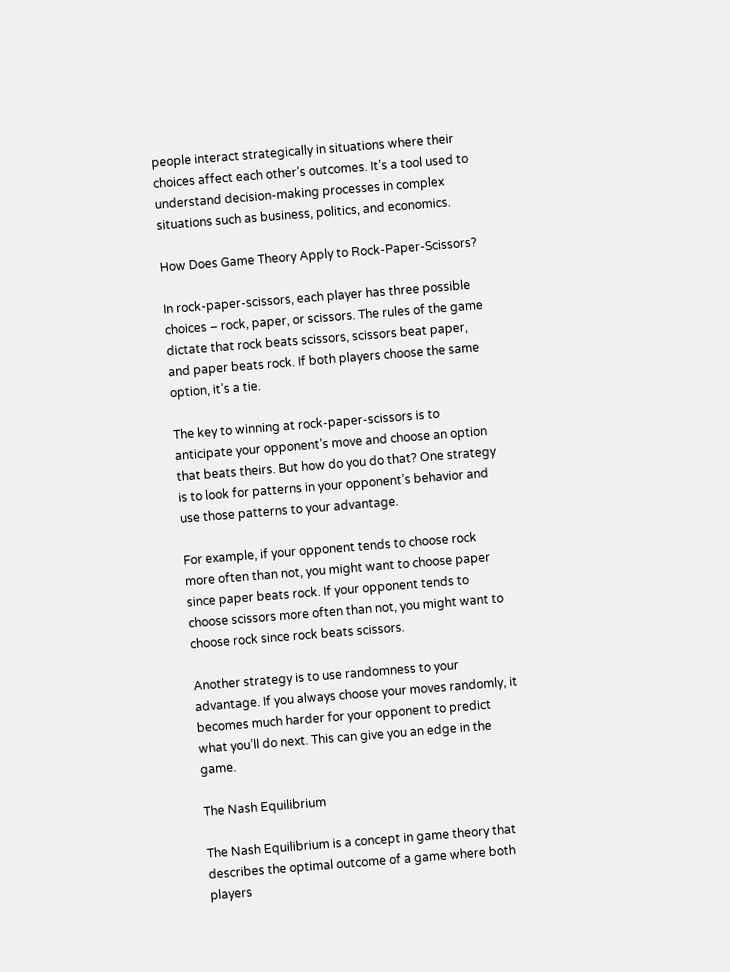people interact strategically in situations where their choices affect each other’s outcomes. It’s a tool used to understand decision-making processes in complex situations such as business, politics, and economics.

How Does Game Theory Apply to Rock-Paper-Scissors?

In rock-paper-scissors, each player has three possible choices – rock, paper, or scissors. The rules of the game dictate that rock beats scissors, scissors beat paper, and paper beats rock. If both players choose the same option, it’s a tie.

The key to winning at rock-paper-scissors is to anticipate your opponent’s move and choose an option that beats theirs. But how do you do that? One strategy is to look for patterns in your opponent’s behavior and use those patterns to your advantage.

For example, if your opponent tends to choose rock more often than not, you might want to choose paper since paper beats rock. If your opponent tends to choose scissors more often than not, you might want to choose rock since rock beats scissors.

Another strategy is to use randomness to your advantage. If you always choose your moves randomly, it becomes much harder for your opponent to predict what you’ll do next. This can give you an edge in the game.

The Nash Equilibrium

The Nash Equilibrium is a concept in game theory that describes the optimal outcome of a game where both players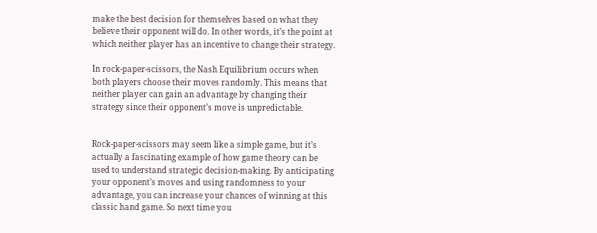make the best decision for themselves based on what they believe their opponent will do. In other words, it’s the point at which neither player has an incentive to change their strategy.

In rock-paper-scissors, the Nash Equilibrium occurs when both players choose their moves randomly. This means that neither player can gain an advantage by changing their strategy since their opponent’s move is unpredictable.


Rock-paper-scissors may seem like a simple game, but it’s actually a fascinating example of how game theory can be used to understand strategic decision-making. By anticipating your opponent’s moves and using randomness to your advantage, you can increase your chances of winning at this classic hand game. So next time you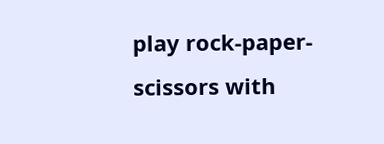play rock-paper-scissors with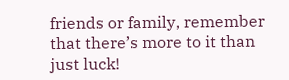friends or family, remember that there’s more to it than just luck!